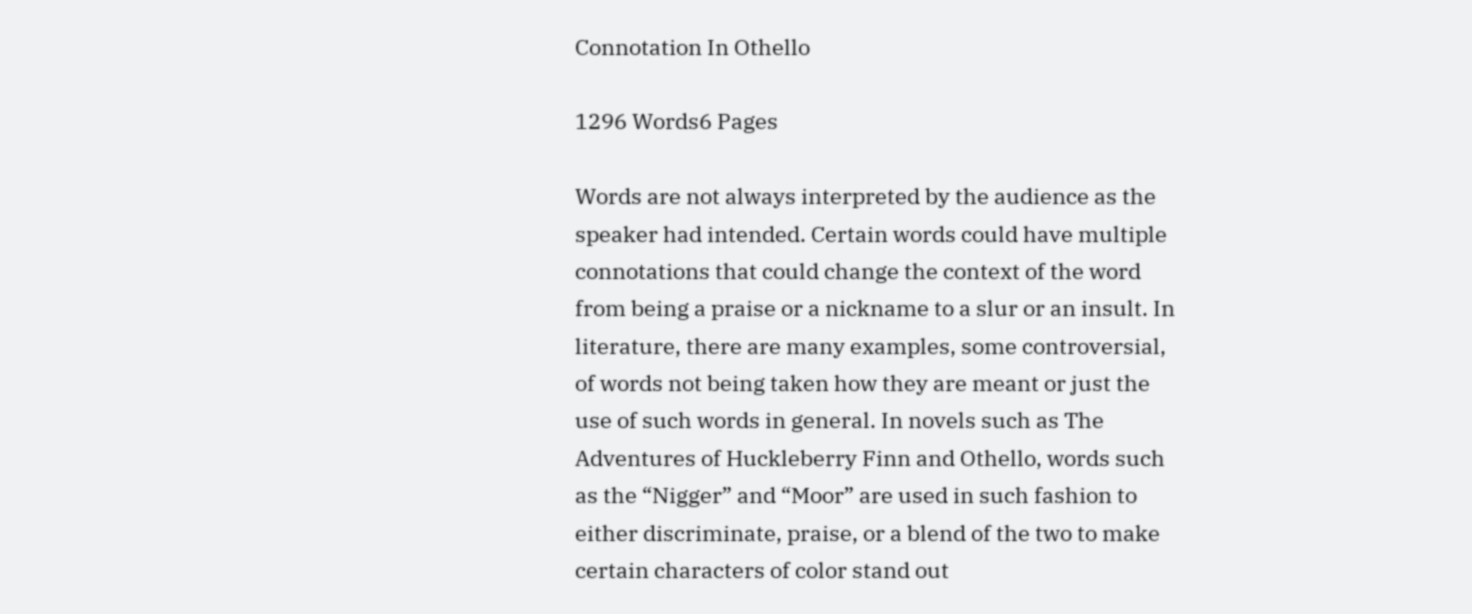Connotation In Othello

1296 Words6 Pages

Words are not always interpreted by the audience as the speaker had intended. Certain words could have multiple connotations that could change the context of the word from being a praise or a nickname to a slur or an insult. In literature, there are many examples, some controversial, of words not being taken how they are meant or just the use of such words in general. In novels such as The Adventures of Huckleberry Finn and Othello, words such as the “Nigger” and “Moor” are used in such fashion to either discriminate, praise, or a blend of the two to make certain characters of color stand out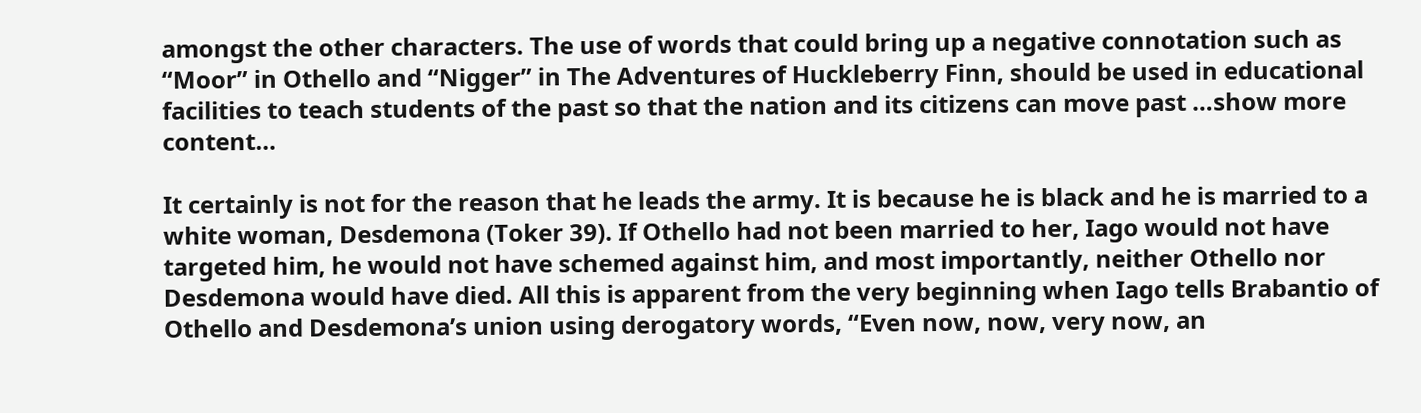amongst the other characters. The use of words that could bring up a negative connotation such as “Moor” in Othello and “Nigger” in The Adventures of Huckleberry Finn, should be used in educational facilities to teach students of the past so that the nation and its citizens can move past …show more content…

It certainly is not for the reason that he leads the army. It is because he is black and he is married to a white woman, Desdemona (Toker 39). If Othello had not been married to her, Iago would not have targeted him, he would not have schemed against him, and most importantly, neither Othello nor Desdemona would have died. All this is apparent from the very beginning when Iago tells Brabantio of Othello and Desdemona’s union using derogatory words, “Even now, now, very now, an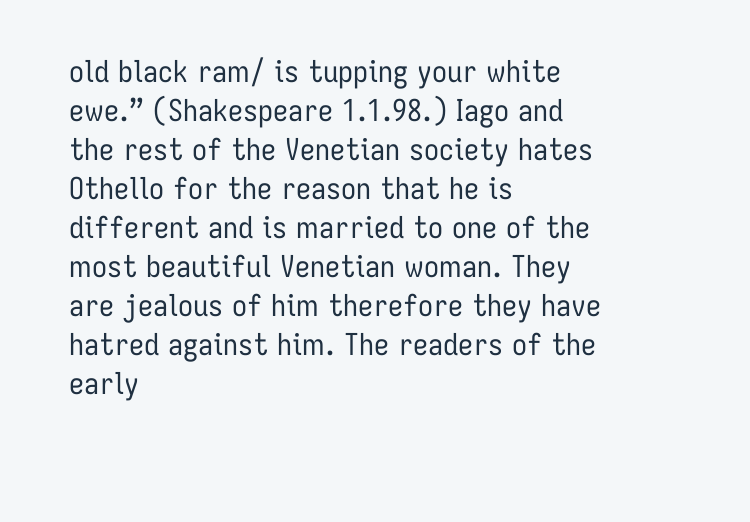old black ram/ is tupping your white ewe.” (Shakespeare 1.1.98.) Iago and the rest of the Venetian society hates Othello for the reason that he is different and is married to one of the most beautiful Venetian woman. They are jealous of him therefore they have hatred against him. The readers of the early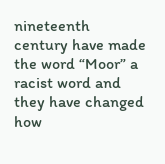nineteenth century have made the word “Moor” a racist word and they have changed how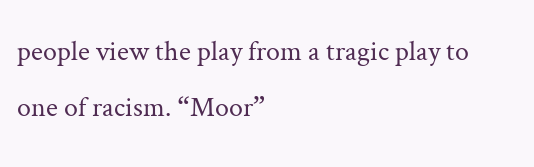people view the play from a tragic play to one of racism. “Moor”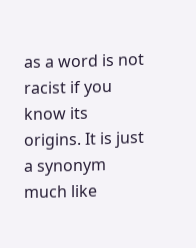as a word is not racist if you know its origins. It is just a synonym much like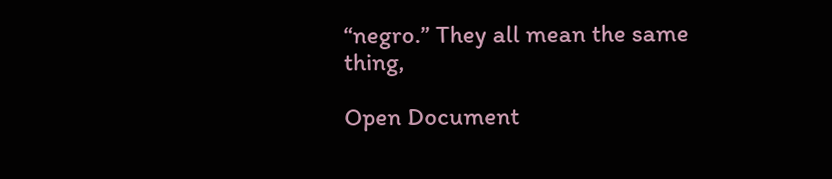“negro.” They all mean the same thing,

Open Document